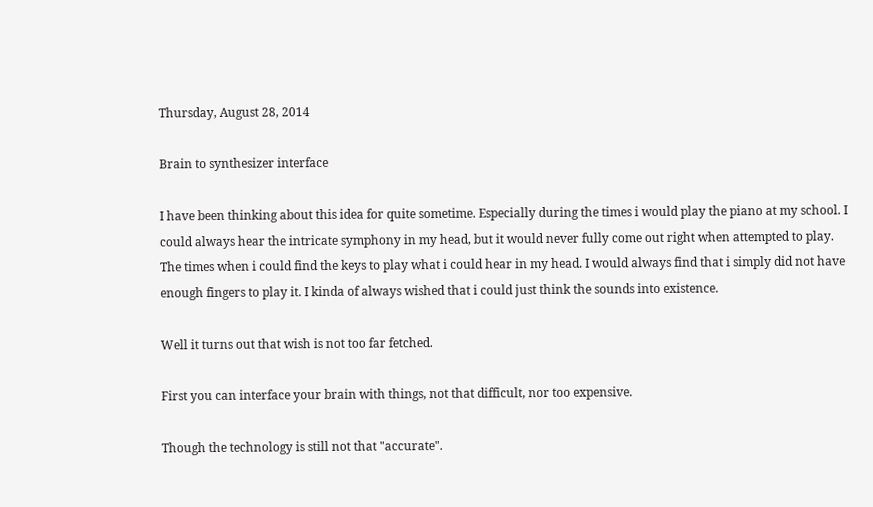Thursday, August 28, 2014

Brain to synthesizer interface

I have been thinking about this idea for quite sometime. Especially during the times i would play the piano at my school. I could always hear the intricate symphony in my head, but it would never fully come out right when attempted to play. The times when i could find the keys to play what i could hear in my head. I would always find that i simply did not have enough fingers to play it. I kinda of always wished that i could just think the sounds into existence.

Well it turns out that wish is not too far fetched.

First you can interface your brain with things, not that difficult, nor too expensive.

Though the technology is still not that "accurate".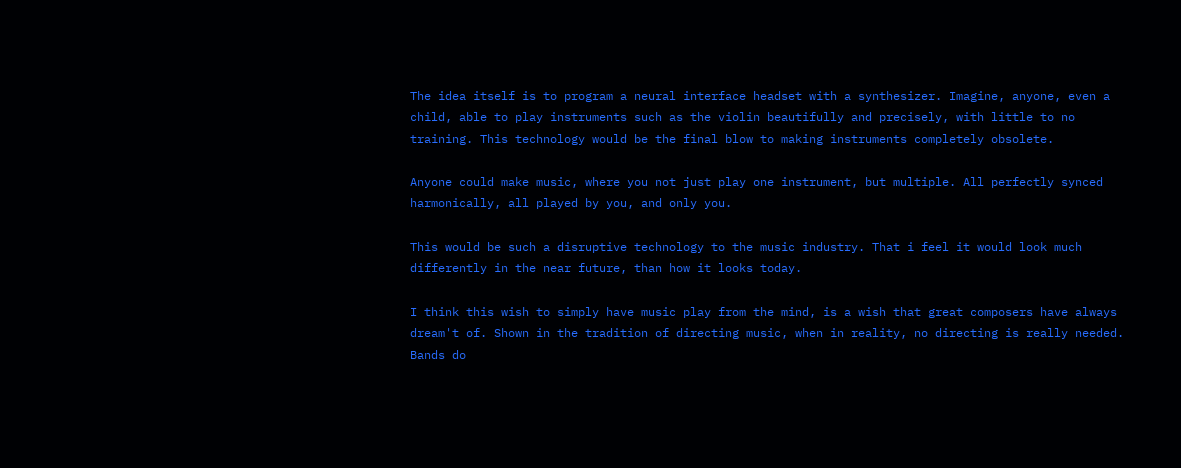The idea itself is to program a neural interface headset with a synthesizer. Imagine, anyone, even a child, able to play instruments such as the violin beautifully and precisely, with little to no training. This technology would be the final blow to making instruments completely obsolete.

Anyone could make music, where you not just play one instrument, but multiple. All perfectly synced harmonically, all played by you, and only you.

This would be such a disruptive technology to the music industry. That i feel it would look much differently in the near future, than how it looks today.

I think this wish to simply have music play from the mind, is a wish that great composers have always dream't of. Shown in the tradition of directing music, when in reality, no directing is really needed. Bands do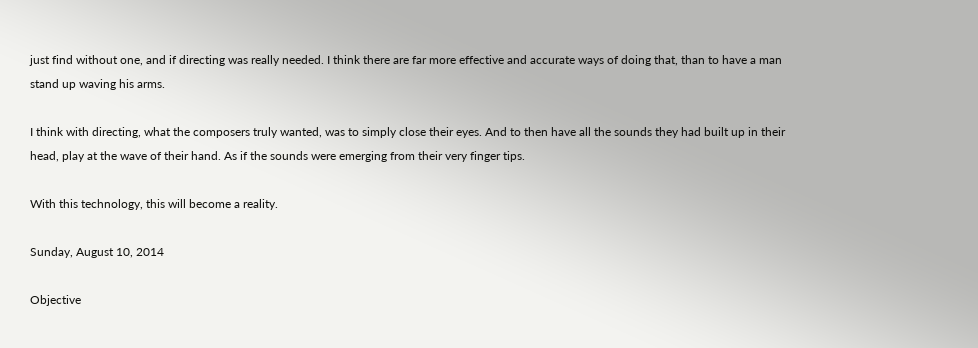just find without one, and if directing was really needed. I think there are far more effective and accurate ways of doing that, than to have a man stand up waving his arms.

I think with directing, what the composers truly wanted, was to simply close their eyes. And to then have all the sounds they had built up in their head, play at the wave of their hand. As if the sounds were emerging from their very finger tips.

With this technology, this will become a reality.

Sunday, August 10, 2014

Objective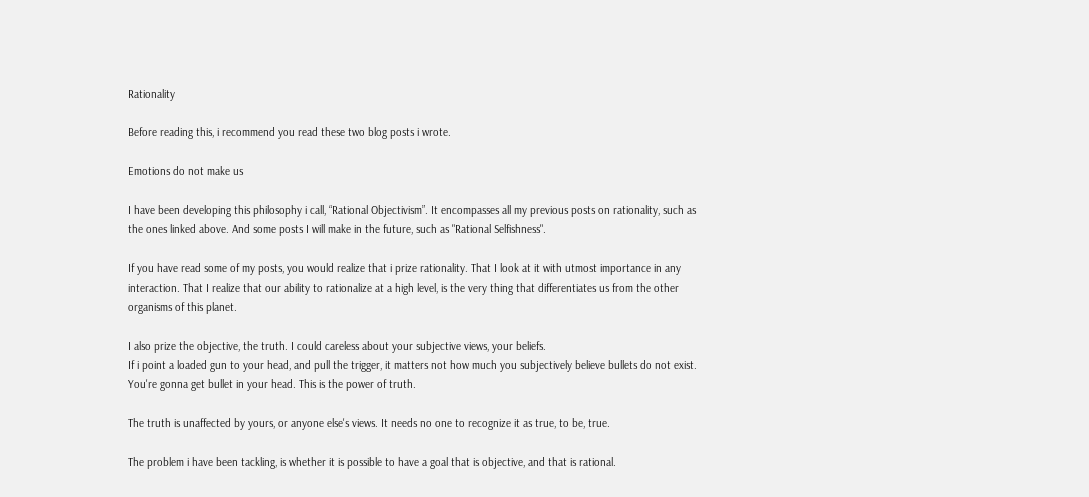Rationality

Before reading this, i recommend you read these two blog posts i wrote.

Emotions do not make us

I have been developing this philosophy i call, “Rational Objectivism”. It encompasses all my previous posts on rationality, such as the ones linked above. And some posts I will make in the future, such as "Rational Selfishness".

If you have read some of my posts, you would realize that i prize rationality. That I look at it with utmost importance in any interaction. That I realize that our ability to rationalize at a high level, is the very thing that differentiates us from the other organisms of this planet.

I also prize the objective, the truth. I could careless about your subjective views, your beliefs.
If i point a loaded gun to your head, and pull the trigger, it matters not how much you subjectively believe bullets do not exist. You're gonna get bullet in your head. This is the power of truth.

The truth is unaffected by yours, or anyone else's views. It needs no one to recognize it as true, to be, true.

The problem i have been tackling, is whether it is possible to have a goal that is objective, and that is rational.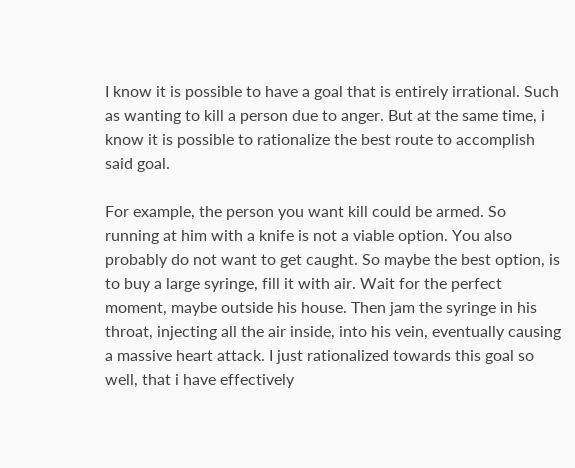I know it is possible to have a goal that is entirely irrational. Such as wanting to kill a person due to anger. But at the same time, i know it is possible to rationalize the best route to accomplish said goal.

For example, the person you want kill could be armed. So running at him with a knife is not a viable option. You also probably do not want to get caught. So maybe the best option, is to buy a large syringe, fill it with air. Wait for the perfect moment, maybe outside his house. Then jam the syringe in his throat, injecting all the air inside, into his vein, eventually causing a massive heart attack. I just rationalized towards this goal so well, that i have effectively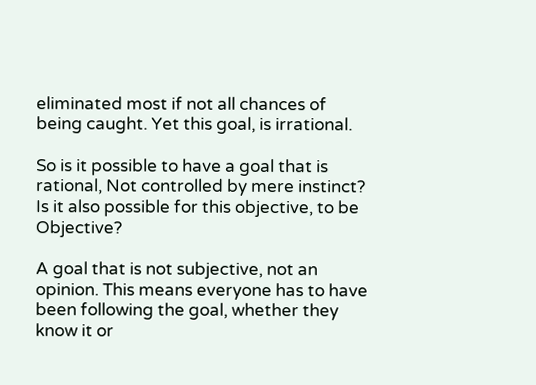eliminated most if not all chances of being caught. Yet this goal, is irrational.

So is it possible to have a goal that is rational, Not controlled by mere instinct?
Is it also possible for this objective, to be Objective?

A goal that is not subjective, not an opinion. This means everyone has to have been following the goal, whether they know it or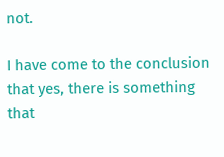not.

I have come to the conclusion that yes, there is something that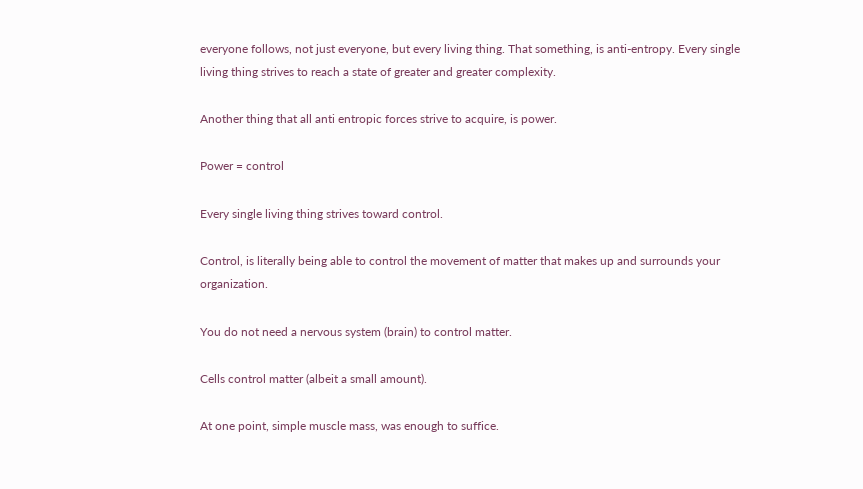everyone follows, not just everyone, but every living thing. That something, is anti-entropy. Every single living thing strives to reach a state of greater and greater complexity.

Another thing that all anti entropic forces strive to acquire, is power.

Power = control

Every single living thing strives toward control.

Control, is literally being able to control the movement of matter that makes up and surrounds your organization.

You do not need a nervous system (brain) to control matter.

Cells control matter (albeit a small amount).

At one point, simple muscle mass, was enough to suffice.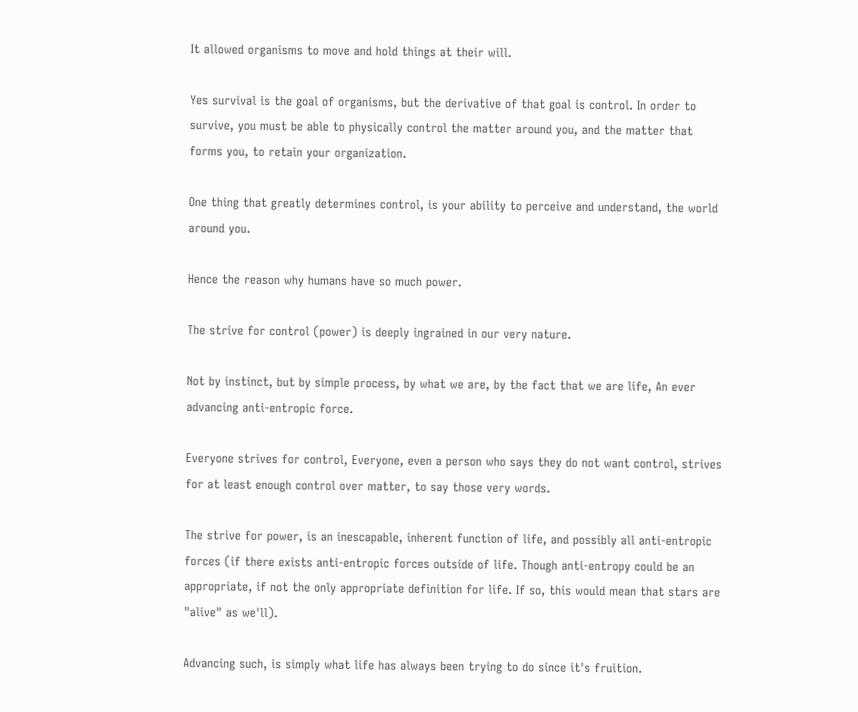It allowed organisms to move and hold things at their will.

Yes survival is the goal of organisms, but the derivative of that goal is control. In order to survive, you must be able to physically control the matter around you, and the matter that forms you, to retain your organization.

One thing that greatly determines control, is your ability to perceive and understand, the world around you.

Hence the reason why humans have so much power.

The strive for control (power) is deeply ingrained in our very nature.

Not by instinct, but by simple process, by what we are, by the fact that we are life, An ever advancing anti-entropic force.

Everyone strives for control, Everyone, even a person who says they do not want control, strives for at least enough control over matter, to say those very words.

The strive for power, is an inescapable, inherent function of life, and possibly all anti-entropic forces (if there exists anti-entropic forces outside of life. Though anti-entropy could be an appropriate, if not the only appropriate definition for life. If so, this would mean that stars are "alive" as we'll).

Advancing such, is simply what life has always been trying to do since it's fruition.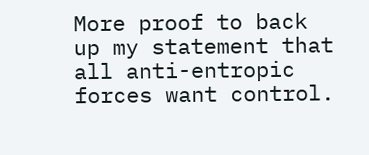More proof to back up my statement that all anti-entropic forces want control.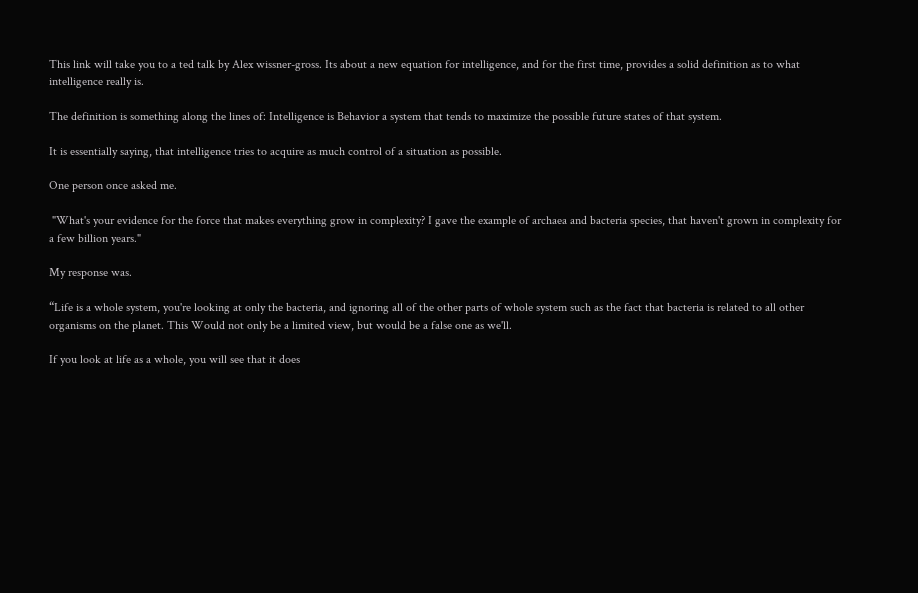This link will take you to a ted talk by Alex wissner-gross. Its about a new equation for intelligence, and for the first time, provides a solid definition as to what intelligence really is.

The definition is something along the lines of: Intelligence is Behavior a system that tends to maximize the possible future states of that system.

It is essentially saying, that intelligence tries to acquire as much control of a situation as possible.

One person once asked me.

 "What's your evidence for the force that makes everything grow in complexity? I gave the example of archaea and bacteria species, that haven't grown in complexity for a few billion years."

My response was.

“Life is a whole system, you're looking at only the bacteria, and ignoring all of the other parts of whole system such as the fact that bacteria is related to all other organisms on the planet. This Would not only be a limited view, but would be a false one as we'll.

If you look at life as a whole, you will see that it does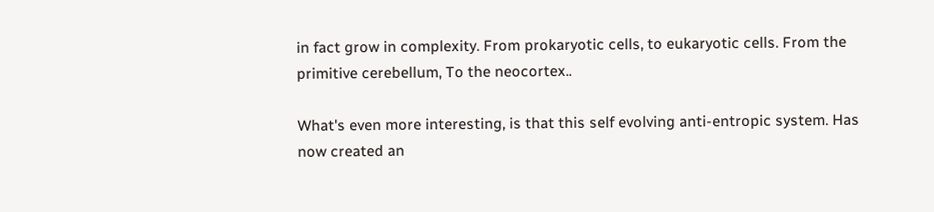in fact grow in complexity. From prokaryotic cells, to eukaryotic cells. From the primitive cerebellum, To the neocortex..

What's even more interesting, is that this self evolving anti-entropic system. Has now created an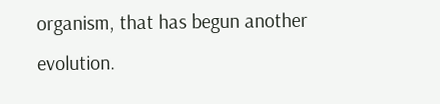organism, that has begun another evolution.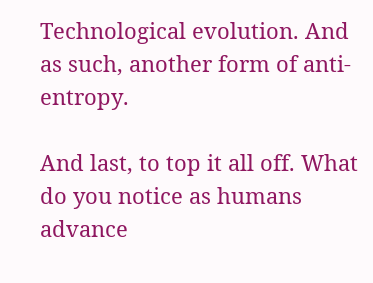Technological evolution. And as such, another form of anti-entropy.

And last, to top it all off. What do you notice as humans advance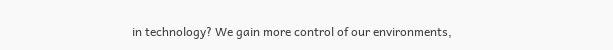in technology? We gain more control of our environments,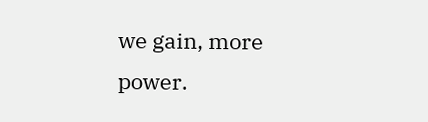we gain, more power.